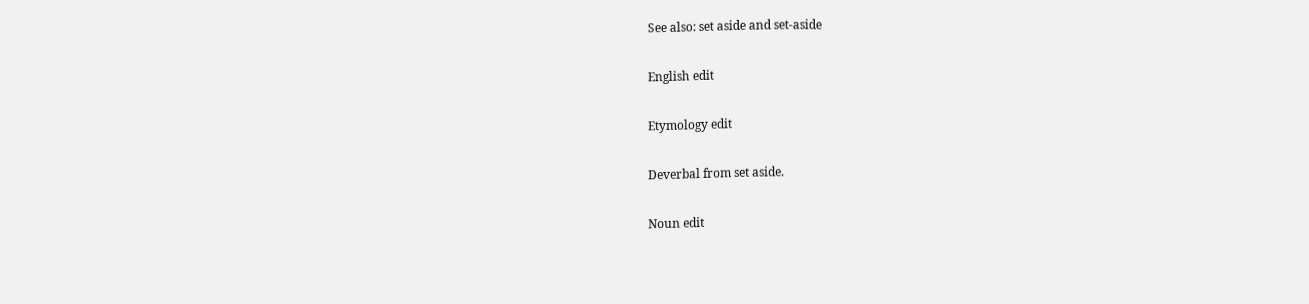See also: set aside and set-aside

English edit

Etymology edit

Deverbal from set aside.

Noun edit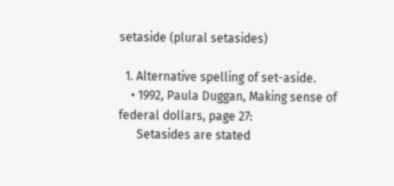setaside (plural setasides)

  1. Alternative spelling of set-aside.
    • 1992, Paula Duggan, Making sense of federal dollars, page 27:
      Setasides are stated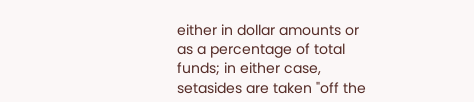either in dollar amounts or as a percentage of total funds; in either case, setasides are taken "off the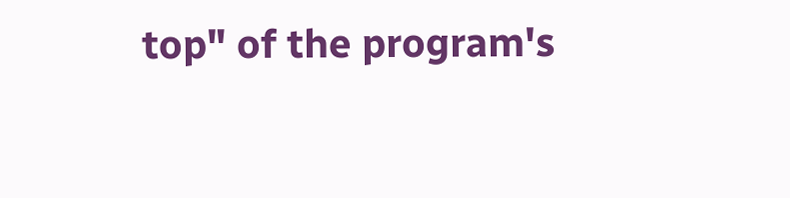top" of the program's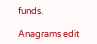funds.

Anagrams edit